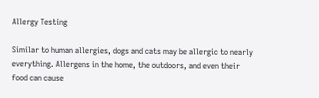Allergy Testing

Similar to human allergies, dogs and cats may be allergic to nearly everything. Allergens in the home, the outdoors, and even their food can cause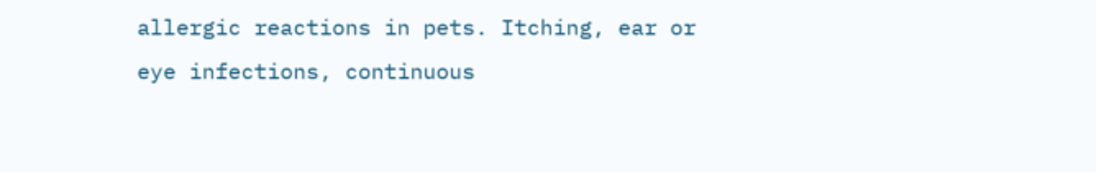allergic reactions in pets. Itching, ear or eye infections, continuous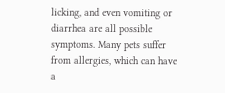licking, and even vomiting or diarrhea are all possible symptoms. Many pets suffer from allergies, which can have a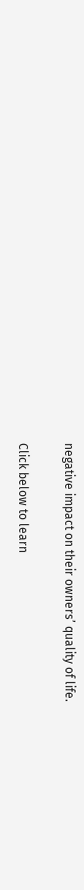negative impact on their owners’ quality of life.

Click below to learn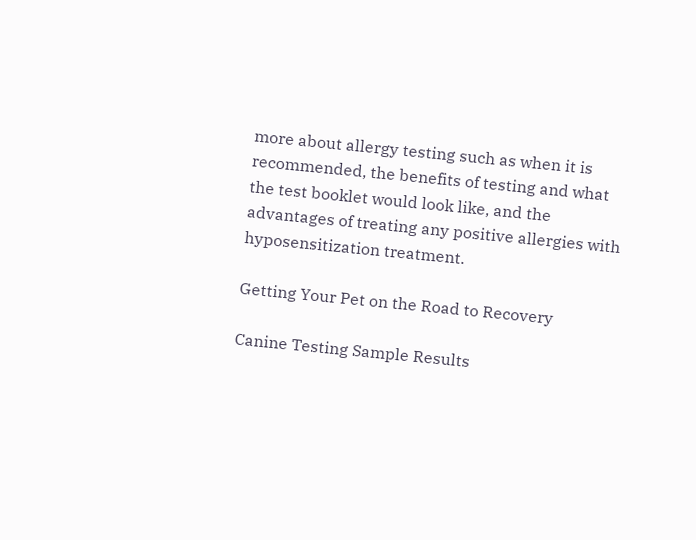more about allergy testing such as when it is recommended, the benefits of testing and what the test booklet would look like, and the advantages of treating any positive allergies with hyposensitization treatment.

Getting Your Pet on the Road to Recovery

Canine Testing Sample Results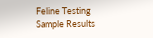Feline Testing Sample Results